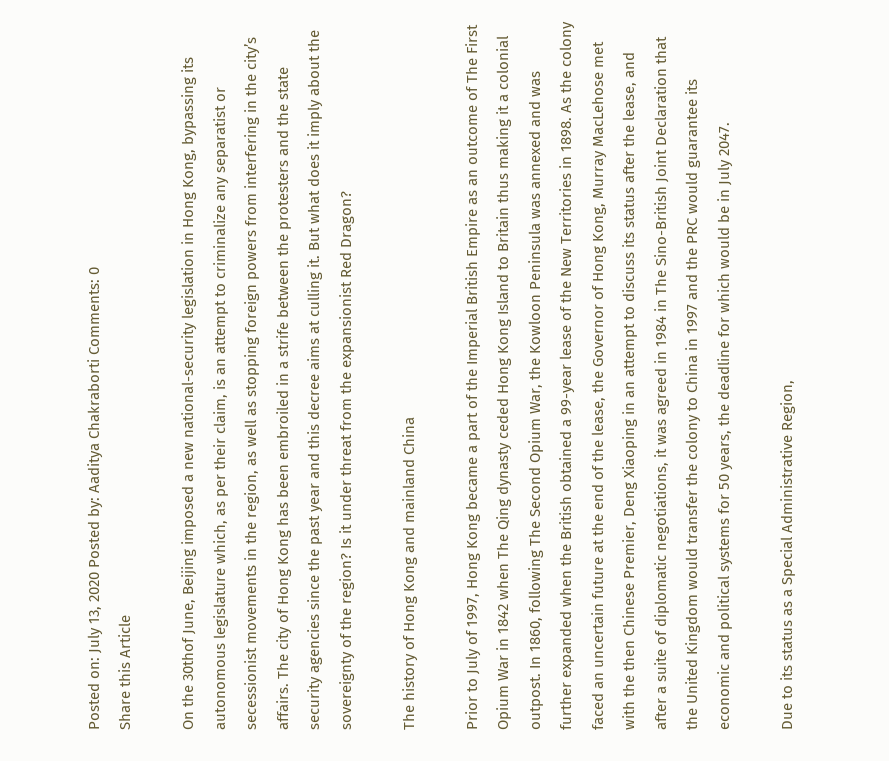Posted on: July 13, 2020 Posted by: Aaditya Chakraborti Comments: 0
Share this Article

On the 30thof June, Beijing imposed a new national-security legislation in Hong Kong, bypassing its autonomous legislature which, as per their claim, is an attempt to criminalize any separatist or secessionist movements in the region, as well as stopping foreign powers from interfering in the city’s affairs. The city of Hong Kong has been embroiled in a strife between the protesters and the state security agencies since the past year and this decree aims at culling it. But what does it imply about the sovereignty of the region? Is it under threat from the expansionist Red Dragon?

The history of Hong Kong and mainland China

Prior to July of 1997, Hong Kong became a part of the Imperial British Empire as an outcome of The First Opium War in 1842 when The Qing dynasty ceded Hong Kong Island to Britain thus making it a colonial outpost. In 1860, following The Second Opium War, the Kowloon Peninsula was annexed and was further expanded when the British obtained a 99-year lease of the New Territories in 1898. As the colony faced an uncertain future at the end of the lease, the Governor of Hong Kong, Murray MacLehose met with the then Chinese Premier, Deng Xiaoping in an attempt to discuss its status after the lease, and after a suite of diplomatic negotiations, it was agreed in 1984 in The Sino-British Joint Declaration that the United Kingdom would transfer the colony to China in 1997 and the PRC would guarantee its economic and political systems for 50 years, the deadline for which would be in July 2047.

Due to its status as a Special Administrative Region,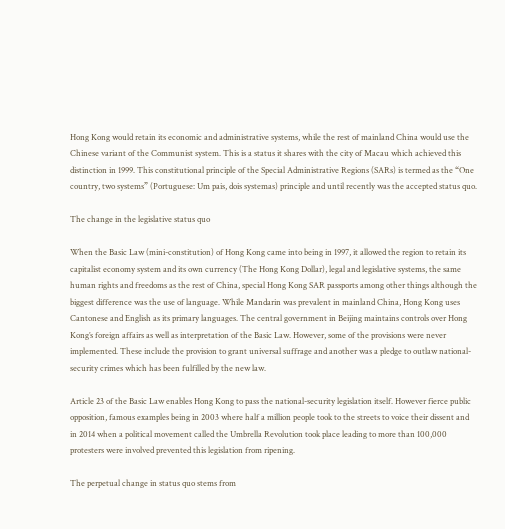Hong Kong would retain its economic and administrative systems, while the rest of mainland China would use the Chinese variant of the Communist system. This is a status it shares with the city of Macau which achieved this distinction in 1999. This constitutional principle of the Special Administrative Regions (SARs) is termed as the “One country, two systems” (Portuguese: Um pais, dois systemas) principle and until recently was the accepted status quo.

The change in the legislative status quo

When the Basic Law (mini-constitution) of Hong Kong came into being in 1997, it allowed the region to retain its capitalist economy system and its own currency (The Hong Kong Dollar), legal and legislative systems, the same human rights and freedoms as the rest of China, special Hong Kong SAR passports among other things although the biggest difference was the use of language. While Mandarin was prevalent in mainland China, Hong Kong uses Cantonese and English as its primary languages. The central government in Beijing maintains controls over Hong Kong’s foreign affairs as well as interpretation of the Basic Law. However, some of the provisions were never implemented. These include the provision to grant universal suffrage and another was a pledge to outlaw national-security crimes which has been fulfilled by the new law.

Article 23 of the Basic Law enables Hong Kong to pass the national-security legislation itself. However fierce public opposition, famous examples being in 2003 where half a million people took to the streets to voice their dissent and in 2014 when a political movement called the Umbrella Revolution took place leading to more than 100,000 protesters were involved prevented this legislation from ripening.

The perpetual change in status quo stems from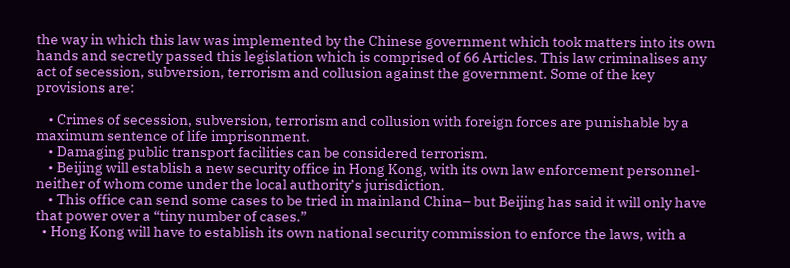the way in which this law was implemented by the Chinese government which took matters into its own hands and secretly passed this legislation which is comprised of 66 Articles. This law criminalises any act of secession, subversion, terrorism and collusion against the government. Some of the key provisions are:

    • Crimes of secession, subversion, terrorism and collusion with foreign forces are punishable by a maximum sentence of life imprisonment.
    • Damaging public transport facilities can be considered terrorism.
    • Beijing will establish a new security office in Hong Kong, with its own law enforcement personnel- neither of whom come under the local authority’s jurisdiction.
    • This office can send some cases to be tried in mainland China– but Beijing has said it will only have that power over a “tiny number of cases.”
  • Hong Kong will have to establish its own national security commission to enforce the laws, with a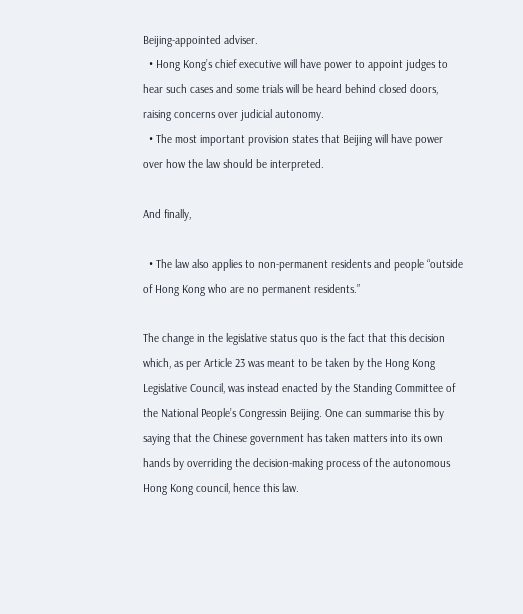Beijing-appointed adviser.
  • Hong Kong’s chief executive will have power to appoint judges to hear such cases and some trials will be heard behind closed doors, raising concerns over judicial autonomy.
  • The most important provision states that Beijing will have power over how the law should be interpreted.

And finally,

  • The law also applies to non-permanent residents and people “outside of Hong Kong who are no permanent residents.”

The change in the legislative status quo is the fact that this decision which, as per Article 23 was meant to be taken by the Hong Kong Legislative Council, was instead enacted by the Standing Committee of the National People’s Congressin Beijing. One can summarise this by saying that the Chinese government has taken matters into its own hands by overriding the decision-making process of the autonomous Hong Kong council, hence this law.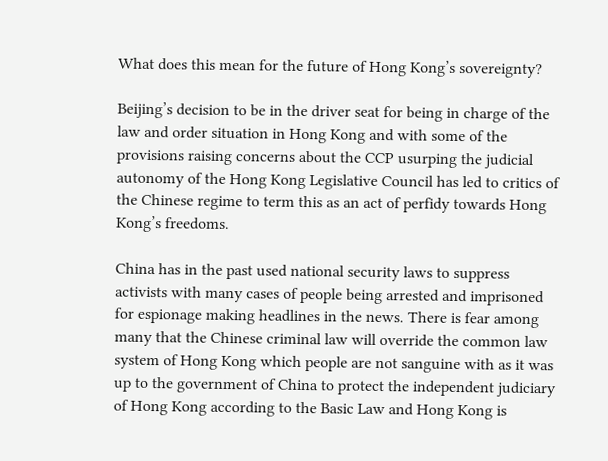What does this mean for the future of Hong Kong’s sovereignty?

Beijing’s decision to be in the driver seat for being in charge of the law and order situation in Hong Kong and with some of the provisions raising concerns about the CCP usurping the judicial autonomy of the Hong Kong Legislative Council has led to critics of the Chinese regime to term this as an act of perfidy towards Hong Kong’s freedoms.

China has in the past used national security laws to suppress activists with many cases of people being arrested and imprisoned for espionage making headlines in the news. There is fear among many that the Chinese criminal law will override the common law system of Hong Kong which people are not sanguine with as it was up to the government of China to protect the independent judiciary of Hong Kong according to the Basic Law and Hong Kong is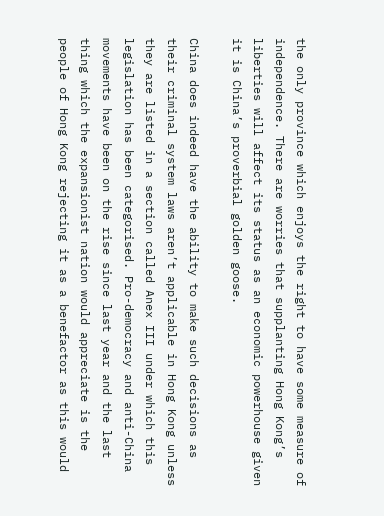the only province which enjoys the right to have some measure of independence. There are worries that supplanting Hong Kong’s liberties will affect its status as an economic powerhouse given it is China’s proverbial golden goose.

China does indeed have the ability to make such decisions as their criminal system laws aren’t applicable in Hong Kong unless they are listed in a section called Anex III under which this legislation has been categorised. Pro-democracy and anti-China movements have been on the rise since last year and the last thing which the expansionist nation would appreciate is the people of Hong Kong rejecting it as a benefactor as this would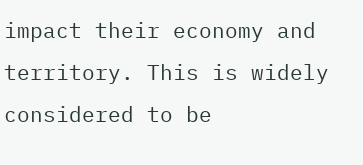impact their economy and territory. This is widely considered to be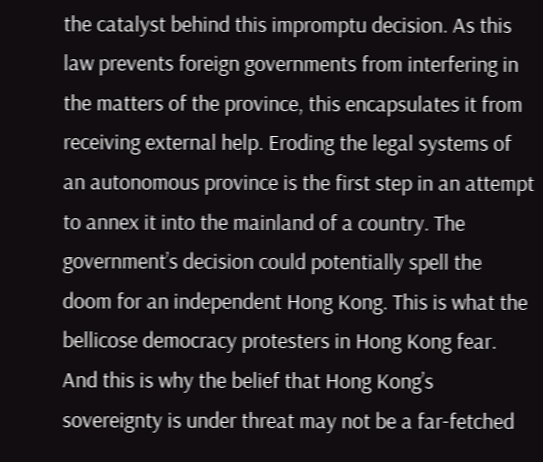the catalyst behind this impromptu decision. As this law prevents foreign governments from interfering in the matters of the province, this encapsulates it from receiving external help. Eroding the legal systems of an autonomous province is the first step in an attempt to annex it into the mainland of a country. The government’s decision could potentially spell the doom for an independent Hong Kong. This is what the bellicose democracy protesters in Hong Kong fear. And this is why the belief that Hong Kong’s sovereignty is under threat may not be a far-fetched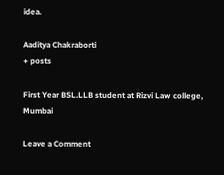idea.

Aaditya Chakraborti
+ posts

First Year BSL.LLB student at Rizvi Law college, Mumbai

Leave a Comment